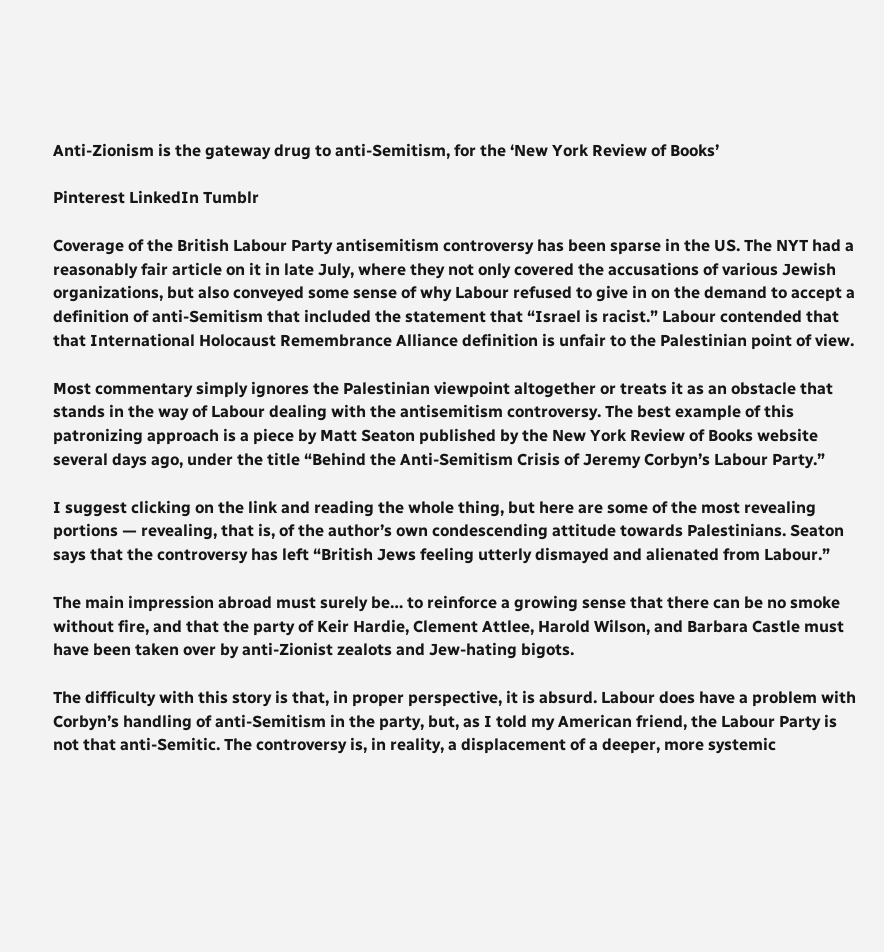Anti-Zionism is the gateway drug to anti-Semitism, for the ‘New York Review of Books’

Pinterest LinkedIn Tumblr

Coverage of the British Labour Party antisemitism controversy has been sparse in the US. The NYT had a reasonably fair article on it in late July, where they not only covered the accusations of various Jewish organizations, but also conveyed some sense of why Labour refused to give in on the demand to accept a definition of anti-Semitism that included the statement that “Israel is racist.” Labour contended that that International Holocaust Remembrance Alliance definition is unfair to the Palestinian point of view.

Most commentary simply ignores the Palestinian viewpoint altogether or treats it as an obstacle that stands in the way of Labour dealing with the antisemitism controversy. The best example of this patronizing approach is a piece by Matt Seaton published by the New York Review of Books website several days ago, under the title “Behind the Anti-Semitism Crisis of Jeremy Corbyn’s Labour Party.”

I suggest clicking on the link and reading the whole thing, but here are some of the most revealing portions — revealing, that is, of the author’s own condescending attitude towards Palestinians. Seaton says that the controversy has left “British Jews feeling utterly dismayed and alienated from Labour.”

The main impression abroad must surely be… to reinforce a growing sense that there can be no smoke without fire, and that the party of Keir Hardie, Clement Attlee, Harold Wilson, and Barbara Castle must have been taken over by anti-Zionist zealots and Jew-hating bigots.

The difficulty with this story is that, in proper perspective, it is absurd. Labour does have a problem with Corbyn’s handling of anti-Semitism in the party, but, as I told my American friend, the Labour Party is not that anti-Semitic. The controversy is, in reality, a displacement of a deeper, more systemic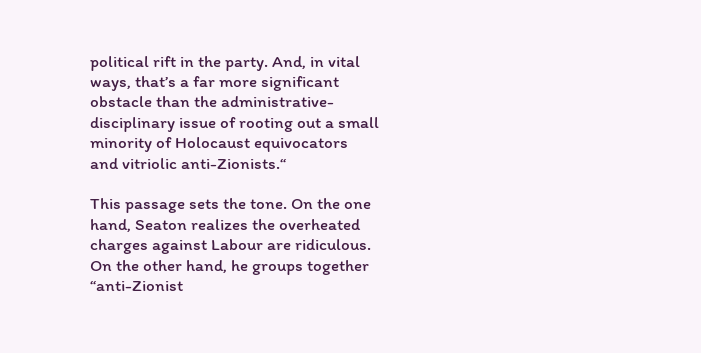political rift in the party. And, in vital ways, that’s a far more significant obstacle than the administrative-disciplinary issue of rooting out a small minority of Holocaust equivocators and vitriolic anti-Zionists.“

This passage sets the tone. On the one hand, Seaton realizes the overheated charges against Labour are ridiculous. On the other hand, he groups together “anti-Zionist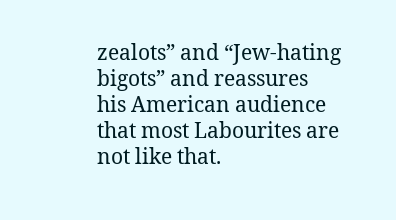zealots” and “Jew-hating bigots” and reassures his American audience that most Labourites are not like that.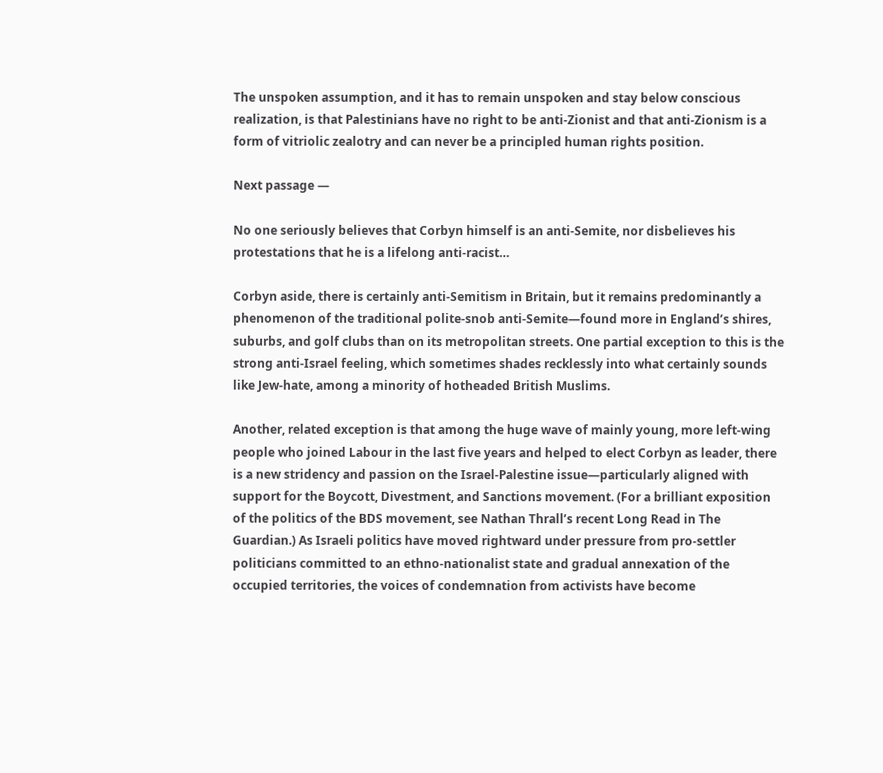The unspoken assumption, and it has to remain unspoken and stay below conscious realization, is that Palestinians have no right to be anti-Zionist and that anti-Zionism is a form of vitriolic zealotry and can never be a principled human rights position.

Next passage —

No one seriously believes that Corbyn himself is an anti-Semite, nor disbelieves his protestations that he is a lifelong anti-racist…

Corbyn aside, there is certainly anti-Semitism in Britain, but it remains predominantly a phenomenon of the traditional polite-snob anti-Semite—found more in England’s shires, suburbs, and golf clubs than on its metropolitan streets. One partial exception to this is the strong anti-Israel feeling, which sometimes shades recklessly into what certainly sounds like Jew-hate, among a minority of hotheaded British Muslims.

Another, related exception is that among the huge wave of mainly young, more left-wing people who joined Labour in the last five years and helped to elect Corbyn as leader, there is a new stridency and passion on the Israel-Palestine issue—particularly aligned with support for the Boycott, Divestment, and Sanctions movement. (For a brilliant exposition of the politics of the BDS movement, see Nathan Thrall’s recent Long Read in The Guardian.) As Israeli politics have moved rightward under pressure from pro-settler politicians committed to an ethno-nationalist state and gradual annexation of the occupied territories, the voices of condemnation from activists have become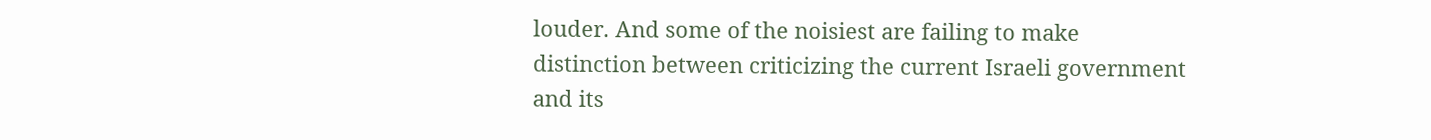louder. And some of the noisiest are failing to make distinction between criticizing the current Israeli government and its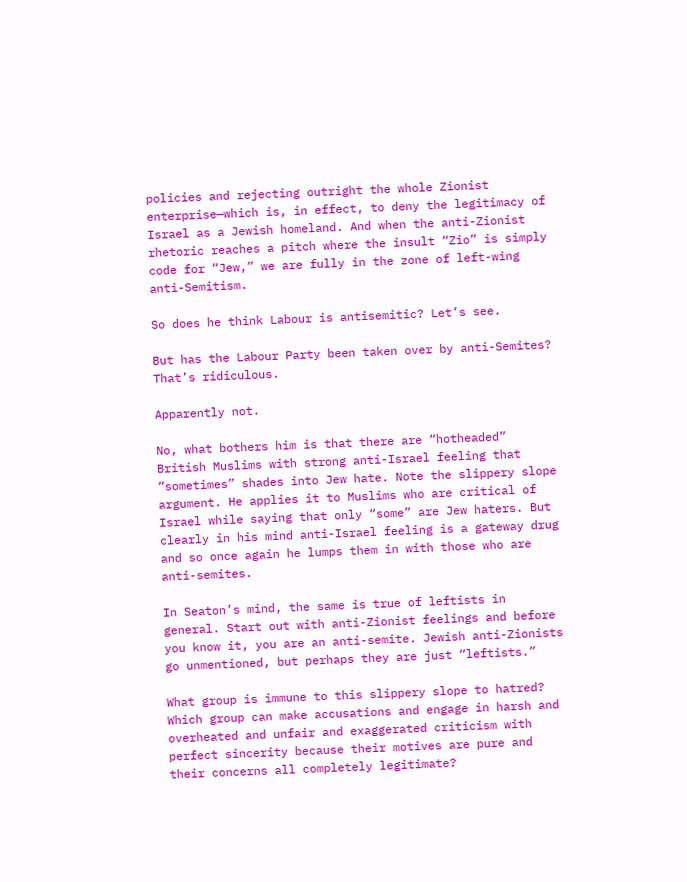policies and rejecting outright the whole Zionist enterprise—which is, in effect, to deny the legitimacy of Israel as a Jewish homeland. And when the anti-Zionist rhetoric reaches a pitch where the insult “Zio” is simply code for “Jew,” we are fully in the zone of left-wing anti-Semitism.

So does he think Labour is antisemitic? Let’s see.

But has the Labour Party been taken over by anti-Semites? That’s ridiculous.

Apparently not.

No, what bothers him is that there are “hotheaded” British Muslims with strong anti-Israel feeling that “sometimes” shades into Jew hate. Note the slippery slope argument. He applies it to Muslims who are critical of Israel while saying that only “some” are Jew haters. But clearly in his mind anti-Israel feeling is a gateway drug and so once again he lumps them in with those who are anti-semites.

In Seaton’s mind, the same is true of leftists in general. Start out with anti-Zionist feelings and before you know it, you are an anti-semite. Jewish anti-Zionists go unmentioned, but perhaps they are just “leftists.”

What group is immune to this slippery slope to hatred? Which group can make accusations and engage in harsh and overheated and unfair and exaggerated criticism with perfect sincerity because their motives are pure and their concerns all completely legitimate?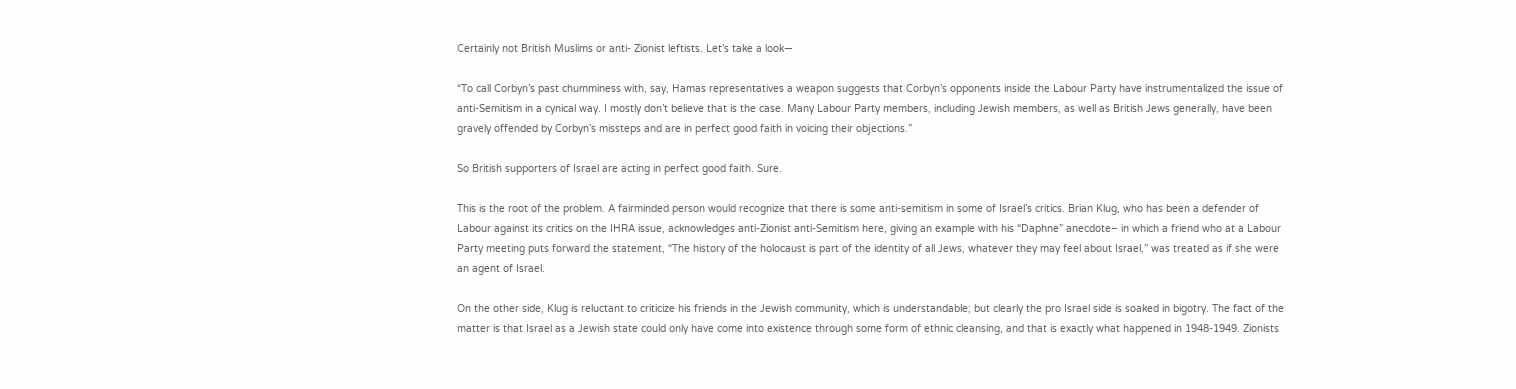Certainly not British Muslims or anti- Zionist leftists. Let’s take a look—

“To call Corbyn’s past chumminess with, say, Hamas representatives a weapon suggests that Corbyn’s opponents inside the Labour Party have instrumentalized the issue of anti-Semitism in a cynical way. I mostly don’t believe that is the case. Many Labour Party members, including Jewish members, as well as British Jews generally, have been gravely offended by Corbyn’s missteps and are in perfect good faith in voicing their objections.”

So British supporters of Israel are acting in perfect good faith. Sure.

This is the root of the problem. A fairminded person would recognize that there is some anti-semitism in some of Israel’s critics. Brian Klug, who has been a defender of Labour against its critics on the IHRA issue, acknowledges anti-Zionist anti-Semitism here, giving an example with his “Daphne” anecdote– in which a friend who at a Labour Party meeting puts forward the statement, “The history of the holocaust is part of the identity of all Jews, whatever they may feel about Israel,” was treated as if she were an agent of Israel.

On the other side, Klug is reluctant to criticize his friends in the Jewish community, which is understandable; but clearly the pro Israel side is soaked in bigotry. The fact of the matter is that Israel as a Jewish state could only have come into existence through some form of ethnic cleansing, and that is exactly what happened in 1948-1949. Zionists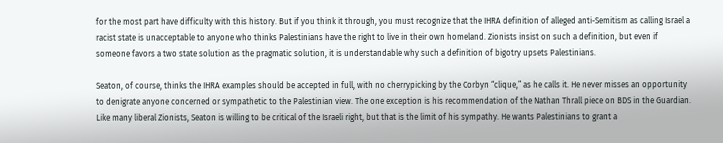for the most part have difficulty with this history. But if you think it through, you must recognize that the IHRA definition of alleged anti-Semitism as calling Israel a racist state is unacceptable to anyone who thinks Palestinians have the right to live in their own homeland. Zionists insist on such a definition, but even if someone favors a two state solution as the pragmatic solution, it is understandable why such a definition of bigotry upsets Palestinians.

Seaton, of course, thinks the IHRA examples should be accepted in full, with no cherrypicking by the Corbyn “clique,” as he calls it. He never misses an opportunity to denigrate anyone concerned or sympathetic to the Palestinian view. The one exception is his recommendation of the Nathan Thrall piece on BDS in the Guardian. Like many liberal Zionists, Seaton is willing to be critical of the Israeli right, but that is the limit of his sympathy. He wants Palestinians to grant a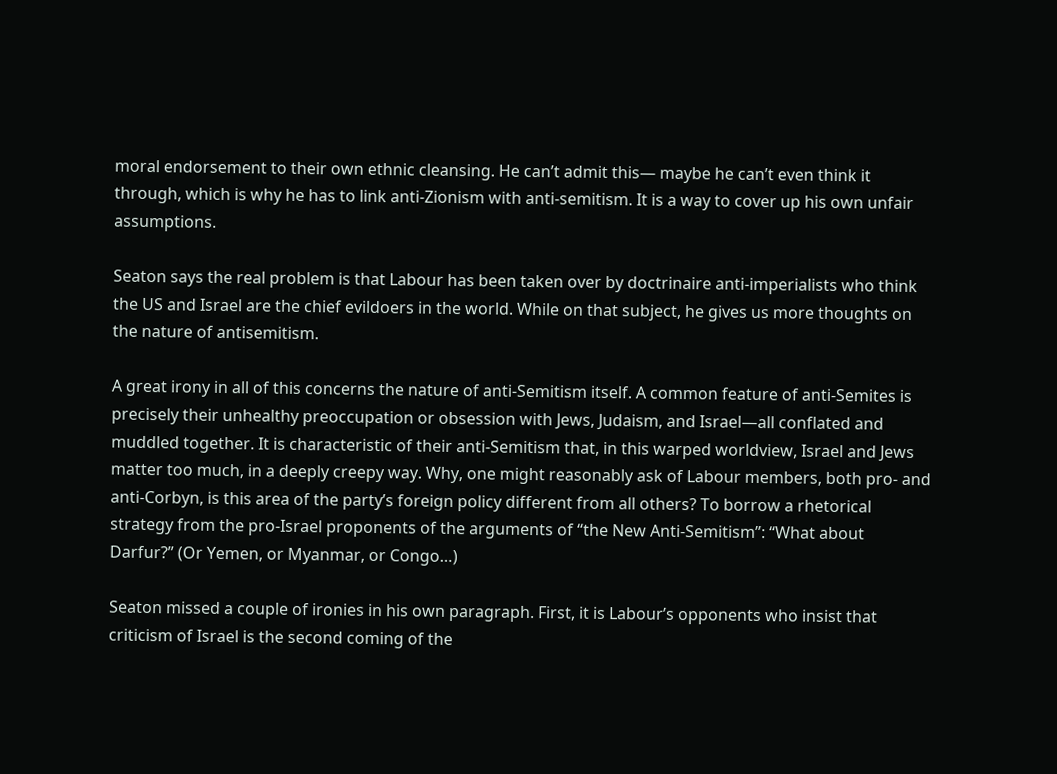moral endorsement to their own ethnic cleansing. He can’t admit this— maybe he can’t even think it through, which is why he has to link anti-Zionism with anti-semitism. It is a way to cover up his own unfair assumptions.

Seaton says the real problem is that Labour has been taken over by doctrinaire anti-imperialists who think the US and Israel are the chief evildoers in the world. While on that subject, he gives us more thoughts on the nature of antisemitism.

A great irony in all of this concerns the nature of anti-Semitism itself. A common feature of anti-Semites is precisely their unhealthy preoccupation or obsession with Jews, Judaism, and Israel—all conflated and muddled together. It is characteristic of their anti-Semitism that, in this warped worldview, Israel and Jews matter too much, in a deeply creepy way. Why, one might reasonably ask of Labour members, both pro- and anti-Corbyn, is this area of the party’s foreign policy different from all others? To borrow a rhetorical strategy from the pro-Israel proponents of the arguments of “the New Anti-Semitism”: “What about Darfur?” (Or Yemen, or Myanmar, or Congo…)

Seaton missed a couple of ironies in his own paragraph. First, it is Labour’s opponents who insist that criticism of Israel is the second coming of the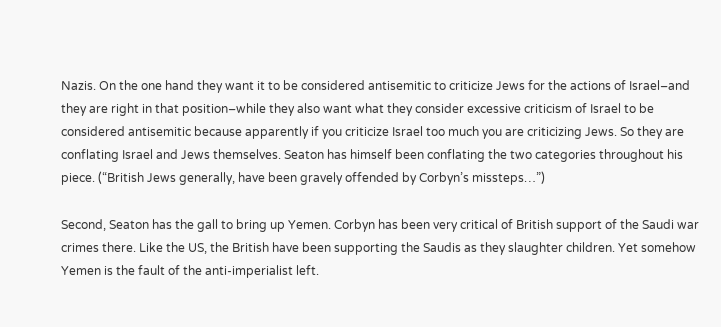Nazis. On the one hand they want it to be considered antisemitic to criticize Jews for the actions of Israel–and they are right in that position–while they also want what they consider excessive criticism of Israel to be considered antisemitic because apparently if you criticize Israel too much you are criticizing Jews. So they are conflating Israel and Jews themselves. Seaton has himself been conflating the two categories throughout his piece. (“British Jews generally, have been gravely offended by Corbyn’s missteps…”)

Second, Seaton has the gall to bring up Yemen. Corbyn has been very critical of British support of the Saudi war crimes there. Like the US, the British have been supporting the Saudis as they slaughter children. Yet somehow Yemen is the fault of the anti-imperialist left.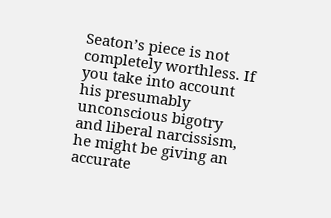Seaton’s piece is not completely worthless. If you take into account his presumably unconscious bigotry and liberal narcissism, he might be giving an accurate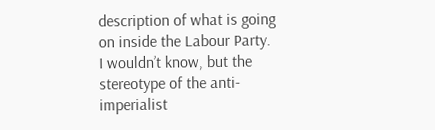description of what is going on inside the Labour Party. I wouldn’t know, but the stereotype of the anti-imperialist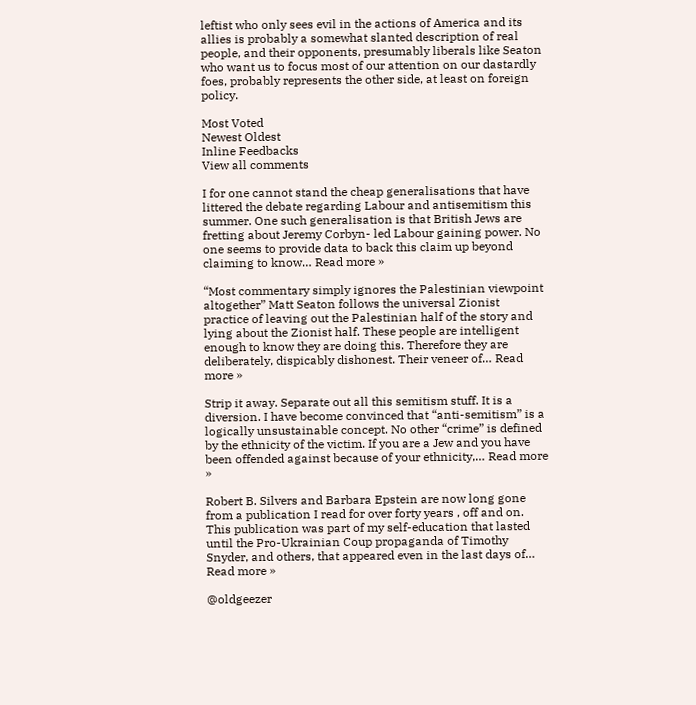leftist who only sees evil in the actions of America and its allies is probably a somewhat slanted description of real people, and their opponents, presumably liberals like Seaton who want us to focus most of our attention on our dastardly foes, probably represents the other side, at least on foreign policy.

Most Voted
Newest Oldest
Inline Feedbacks
View all comments

I for one cannot stand the cheap generalisations that have littered the debate regarding Labour and antisemitism this summer. One such generalisation is that British Jews are fretting about Jeremy Corbyn- led Labour gaining power. No one seems to provide data to back this claim up beyond claiming to know… Read more »

“Most commentary simply ignores the Palestinian viewpoint altogether” Matt Seaton follows the universal Zionist practice of leaving out the Palestinian half of the story and lying about the Zionist half. These people are intelligent enough to know they are doing this. Therefore they are deliberately, dispicably dishonest. Their veneer of… Read more »

Strip it away. Separate out all this semitism stuff. It is a diversion. I have become convinced that “anti-semitism” is a logically unsustainable concept. No other “crime” is defined by the ethnicity of the victim. If you are a Jew and you have been offended against because of your ethnicity,… Read more »

Robert B. Silvers and Barbara Epstein are now long gone from a publication I read for over forty years , off and on. This publication was part of my self-education that lasted until the Pro-Ukrainian Coup propaganda of Timothy Snyder, and others, that appeared even in the last days of… Read more »

@oldgeezer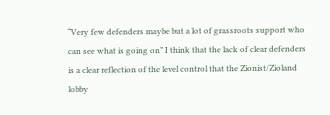“Very few defenders maybe but a lot of grassroots support who can see what is going on” I think that the lack of clear defenders is a clear reflection of the level control that the Zionist/Zioland lobby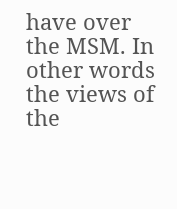have over the MSM. In other words the views of the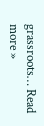grassroots… Read more »